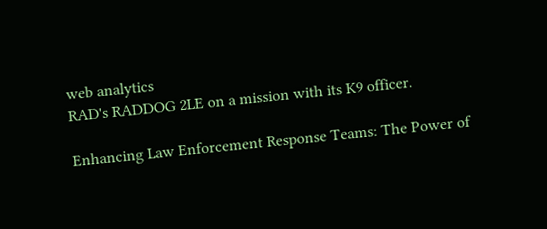web analytics
RAD's RADDOG 2LE on a mission with its K9 officer.

Enhancing Law Enforcement Response Teams: The Power of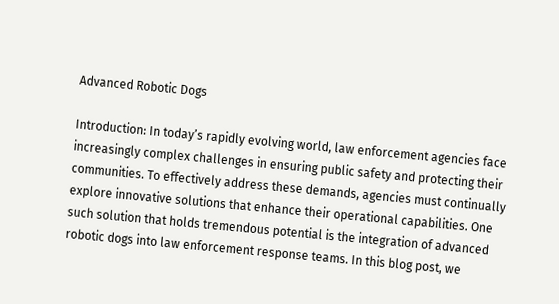Advanced Robotic Dogs

Introduction: In today’s rapidly evolving world, law enforcement agencies face increasingly complex challenges in ensuring public safety and protecting their communities. To effectively address these demands, agencies must continually explore innovative solutions that enhance their operational capabilities. One such solution that holds tremendous potential is the integration of advanced robotic dogs into law enforcement response teams. In this blog post, we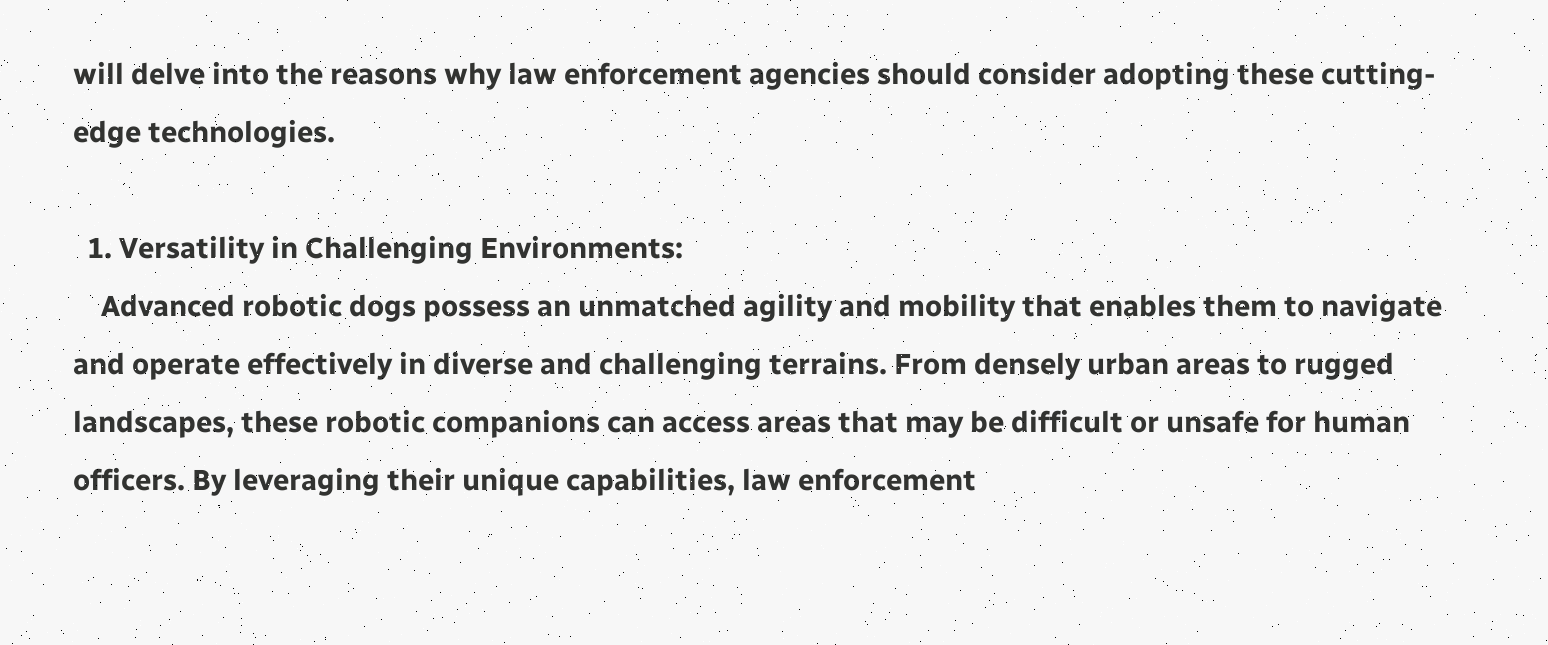will delve into the reasons why law enforcement agencies should consider adopting these cutting-edge technologies.

  1. Versatility in Challenging Environments:
    Advanced robotic dogs possess an unmatched agility and mobility that enables them to navigate and operate effectively in diverse and challenging terrains. From densely urban areas to rugged landscapes, these robotic companions can access areas that may be difficult or unsafe for human officers. By leveraging their unique capabilities, law enforcement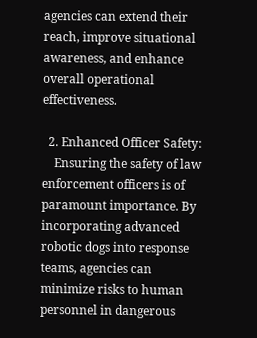agencies can extend their reach, improve situational awareness, and enhance overall operational effectiveness.

  2. Enhanced Officer Safety:
    Ensuring the safety of law enforcement officers is of paramount importance. By incorporating advanced robotic dogs into response teams, agencies can minimize risks to human personnel in dangerous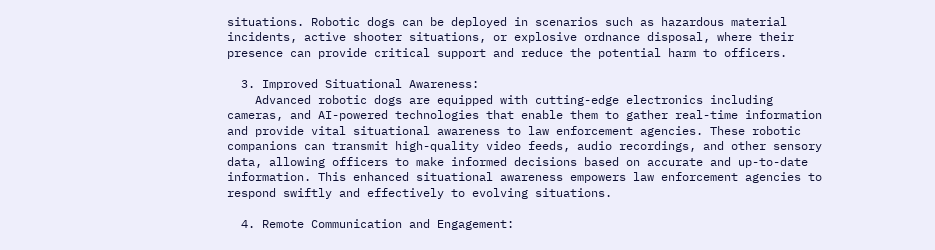situations. Robotic dogs can be deployed in scenarios such as hazardous material incidents, active shooter situations, or explosive ordnance disposal, where their presence can provide critical support and reduce the potential harm to officers.

  3. Improved Situational Awareness:
    Advanced robotic dogs are equipped with cutting-edge electronics including cameras, and AI-powered technologies that enable them to gather real-time information and provide vital situational awareness to law enforcement agencies. These robotic companions can transmit high-quality video feeds, audio recordings, and other sensory data, allowing officers to make informed decisions based on accurate and up-to-date information. This enhanced situational awareness empowers law enforcement agencies to respond swiftly and effectively to evolving situations.

  4. Remote Communication and Engagement: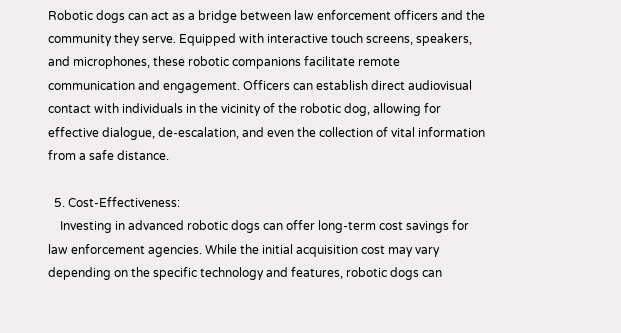Robotic dogs can act as a bridge between law enforcement officers and the community they serve. Equipped with interactive touch screens, speakers, and microphones, these robotic companions facilitate remote communication and engagement. Officers can establish direct audiovisual contact with individuals in the vicinity of the robotic dog, allowing for effective dialogue, de-escalation, and even the collection of vital information from a safe distance.

  5. Cost-Effectiveness:
    Investing in advanced robotic dogs can offer long-term cost savings for law enforcement agencies. While the initial acquisition cost may vary depending on the specific technology and features, robotic dogs can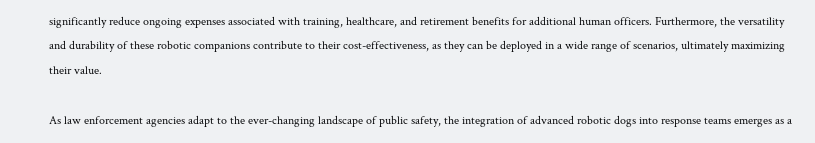significantly reduce ongoing expenses associated with training, healthcare, and retirement benefits for additional human officers. Furthermore, the versatility and durability of these robotic companions contribute to their cost-effectiveness, as they can be deployed in a wide range of scenarios, ultimately maximizing their value.

As law enforcement agencies adapt to the ever-changing landscape of public safety, the integration of advanced robotic dogs into response teams emerges as a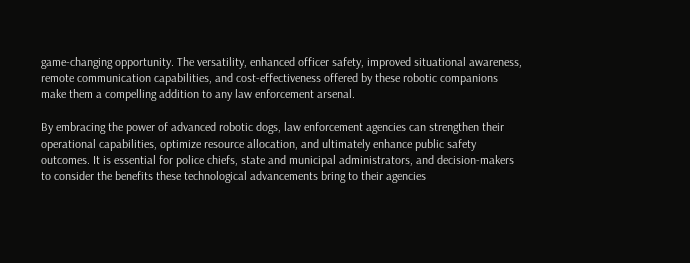game-changing opportunity. The versatility, enhanced officer safety, improved situational awareness, remote communication capabilities, and cost-effectiveness offered by these robotic companions make them a compelling addition to any law enforcement arsenal.

By embracing the power of advanced robotic dogs, law enforcement agencies can strengthen their operational capabilities, optimize resource allocation, and ultimately enhance public safety outcomes. It is essential for police chiefs, state and municipal administrators, and decision-makers to consider the benefits these technological advancements bring to their agencies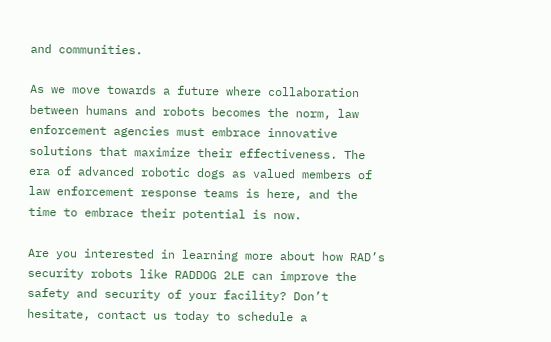and communities.

As we move towards a future where collaboration between humans and robots becomes the norm, law enforcement agencies must embrace innovative solutions that maximize their effectiveness. The era of advanced robotic dogs as valued members of law enforcement response teams is here, and the time to embrace their potential is now.

Are you interested in learning more about how RAD’s security robots like RADDOG 2LE can improve the safety and security of your facility? Don’t hesitate, contact us today to schedule a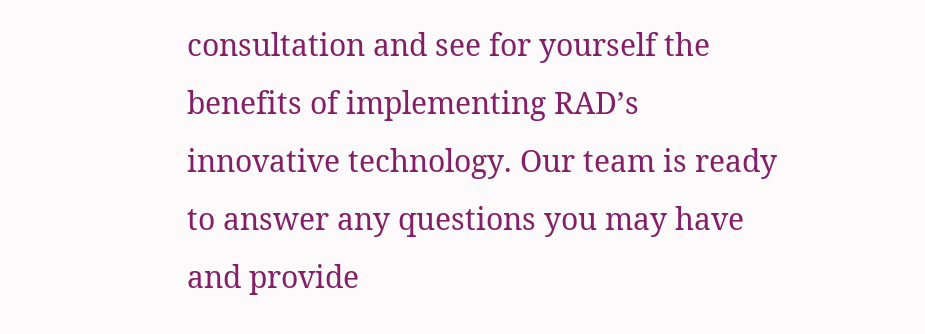consultation and see for yourself the benefits of implementing RAD’s innovative technology. Our team is ready to answer any questions you may have and provide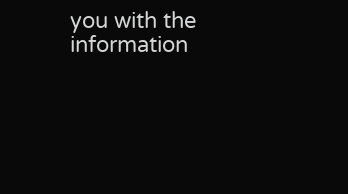you with the information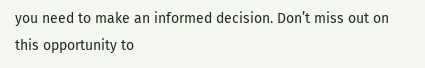you need to make an informed decision. Don’t miss out on this opportunity to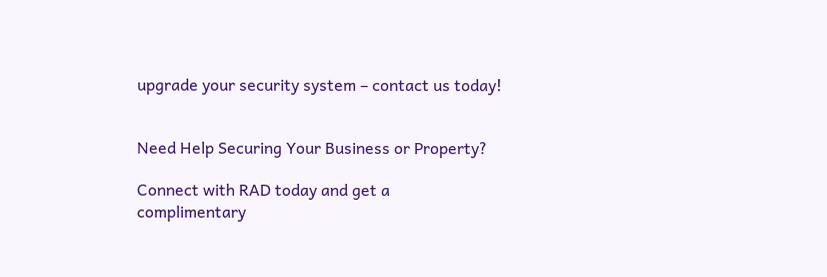upgrade your security system – contact us today!


Need Help Securing Your Business or Property?

Connect with RAD today and get a
complimentary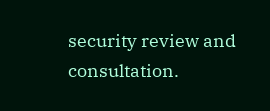security review and consultation.